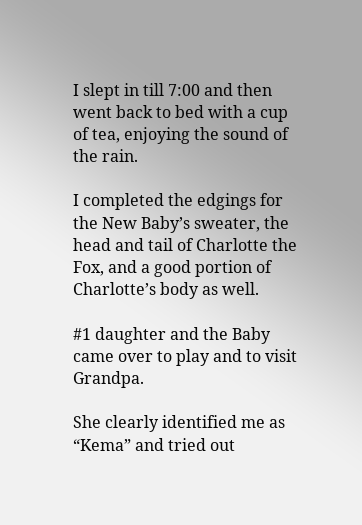I slept in till 7:00 and then went back to bed with a cup of tea, enjoying the sound of the rain.

I completed the edgings for the New Baby’s sweater, the head and tail of Charlotte the Fox, and a good portion of Charlotte’s body as well.

#1 daughter and the Baby came over to play and to visit Grandpa.

She clearly identified me as “Kema” and tried out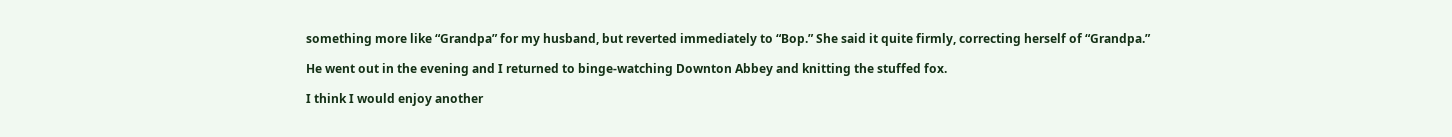something more like “Grandpa” for my husband, but reverted immediately to “Bop.” She said it quite firmly, correcting herself of “Grandpa.”

He went out in the evening and I returned to binge-watching Downton Abbey and knitting the stuffed fox.

I think I would enjoy another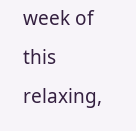week of this relaxing,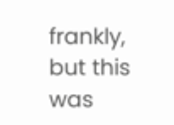frankly, but this was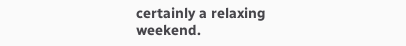certainly a relaxing weekend.